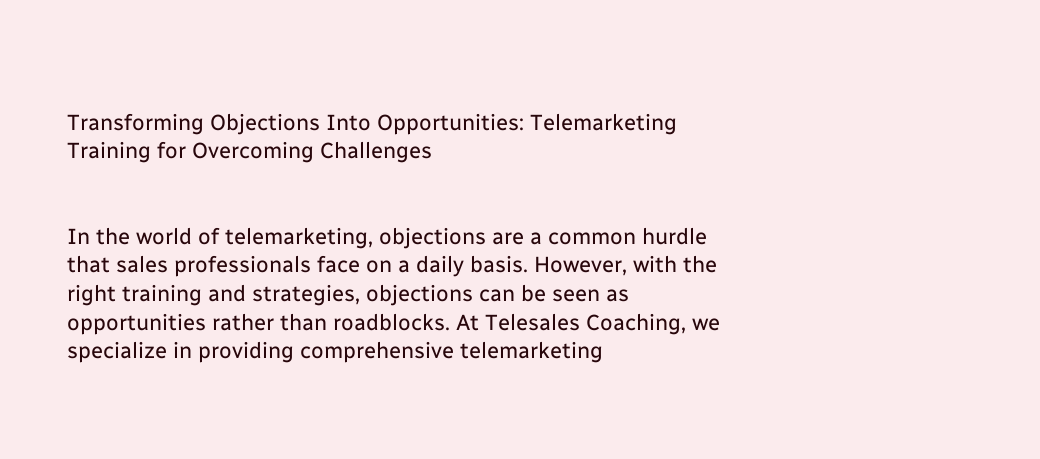Transforming Objections Into Opportunities: Telemarketing Training for Overcoming Challenges


In the world of telemarketing, objections are a common hurdle that sales professionals face on a daily basis. However, with the right training and strategies, objections can be seen as opportunities rather than roadblocks. At Telesales Coaching, we specialize in providing comprehensive telemarketing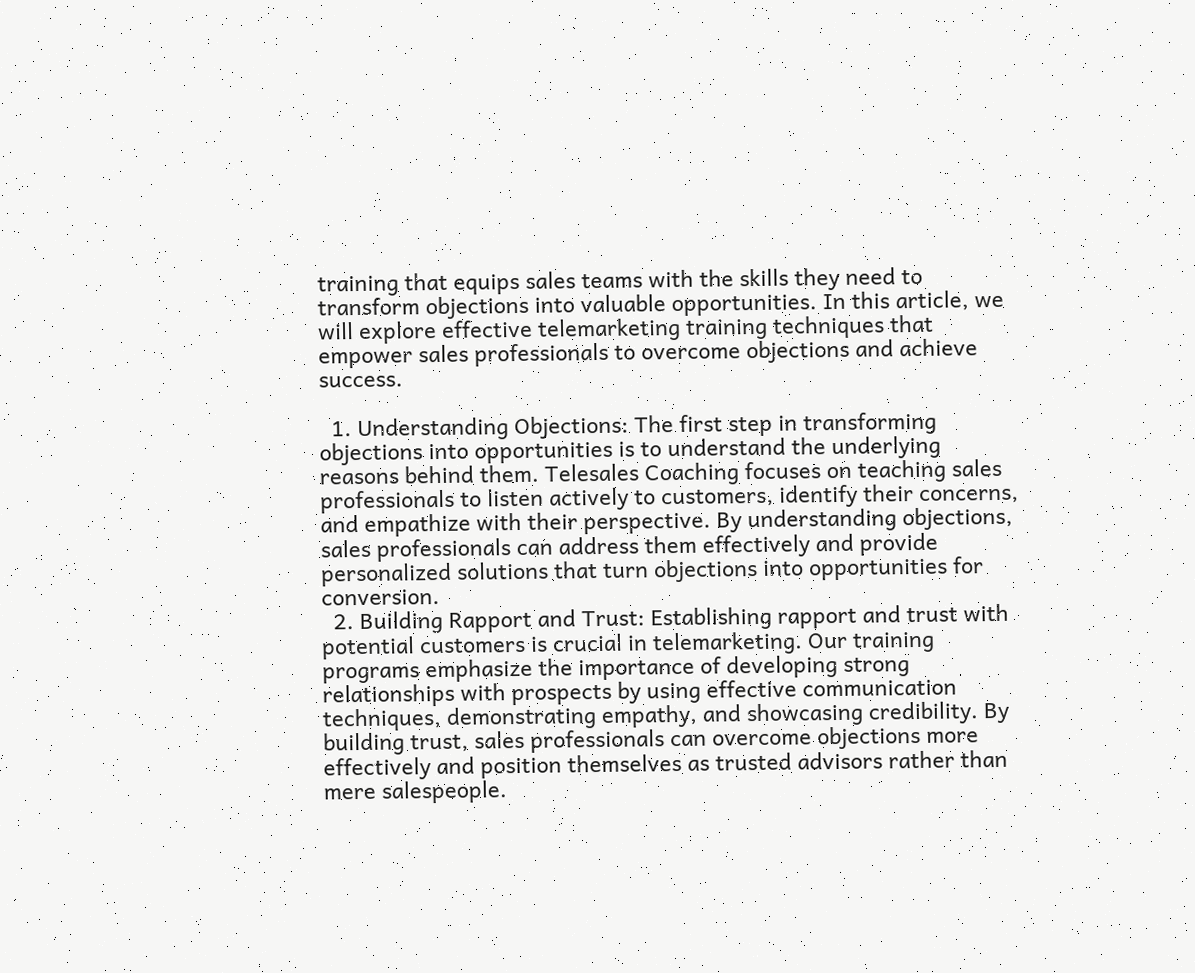training that equips sales teams with the skills they need to transform objections into valuable opportunities. In this article, we will explore effective telemarketing training techniques that empower sales professionals to overcome objections and achieve success.

  1. Understanding Objections: The first step in transforming objections into opportunities is to understand the underlying reasons behind them. Telesales Coaching focuses on teaching sales professionals to listen actively to customers, identify their concerns, and empathize with their perspective. By understanding objections, sales professionals can address them effectively and provide personalized solutions that turn objections into opportunities for conversion.
  2. Building Rapport and Trust: Establishing rapport and trust with potential customers is crucial in telemarketing. Our training programs emphasize the importance of developing strong relationships with prospects by using effective communication techniques, demonstrating empathy, and showcasing credibility. By building trust, sales professionals can overcome objections more effectively and position themselves as trusted advisors rather than mere salespeople.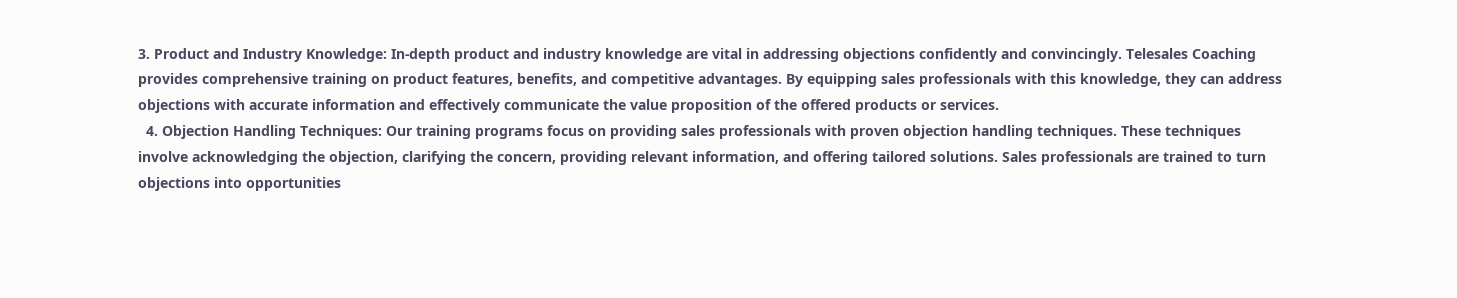3. Product and Industry Knowledge: In-depth product and industry knowledge are vital in addressing objections confidently and convincingly. Telesales Coaching provides comprehensive training on product features, benefits, and competitive advantages. By equipping sales professionals with this knowledge, they can address objections with accurate information and effectively communicate the value proposition of the offered products or services.
  4. Objection Handling Techniques: Our training programs focus on providing sales professionals with proven objection handling techniques. These techniques involve acknowledging the objection, clarifying the concern, providing relevant information, and offering tailored solutions. Sales professionals are trained to turn objections into opportunities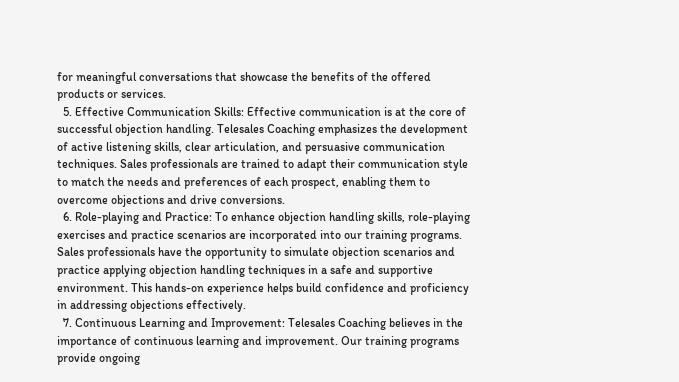for meaningful conversations that showcase the benefits of the offered products or services.
  5. Effective Communication Skills: Effective communication is at the core of successful objection handling. Telesales Coaching emphasizes the development of active listening skills, clear articulation, and persuasive communication techniques. Sales professionals are trained to adapt their communication style to match the needs and preferences of each prospect, enabling them to overcome objections and drive conversions.
  6. Role-playing and Practice: To enhance objection handling skills, role-playing exercises and practice scenarios are incorporated into our training programs. Sales professionals have the opportunity to simulate objection scenarios and practice applying objection handling techniques in a safe and supportive environment. This hands-on experience helps build confidence and proficiency in addressing objections effectively.
  7. Continuous Learning and Improvement: Telesales Coaching believes in the importance of continuous learning and improvement. Our training programs provide ongoing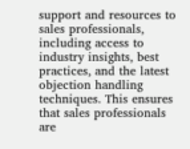support and resources to sales professionals, including access to industry insights, best practices, and the latest objection handling techniques. This ensures that sales professionals are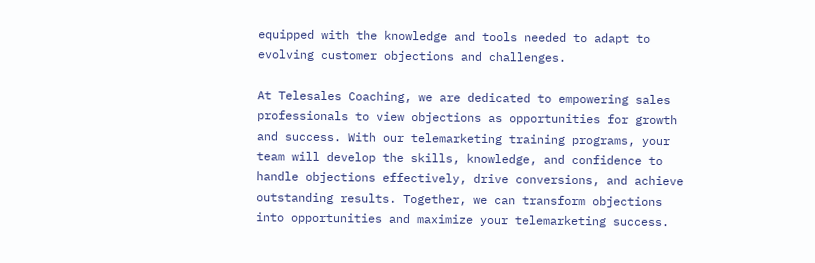equipped with the knowledge and tools needed to adapt to evolving customer objections and challenges.

At Telesales Coaching, we are dedicated to empowering sales professionals to view objections as opportunities for growth and success. With our telemarketing training programs, your team will develop the skills, knowledge, and confidence to handle objections effectively, drive conversions, and achieve outstanding results. Together, we can transform objections into opportunities and maximize your telemarketing success.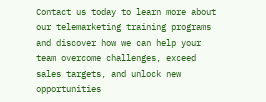Contact us today to learn more about our telemarketing training programs and discover how we can help your team overcome challenges, exceed sales targets, and unlock new opportunities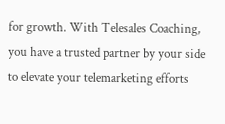for growth. With Telesales Coaching, you have a trusted partner by your side to elevate your telemarketing efforts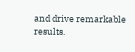and drive remarkable results.